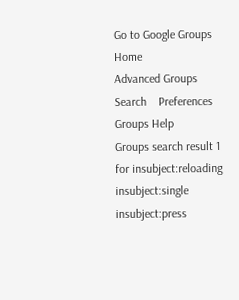Go to Google Groups Home
Advanced Groups Search    Preferences    Groups Help
Groups search result 1 for insubject:reloading insubject:single insubject:press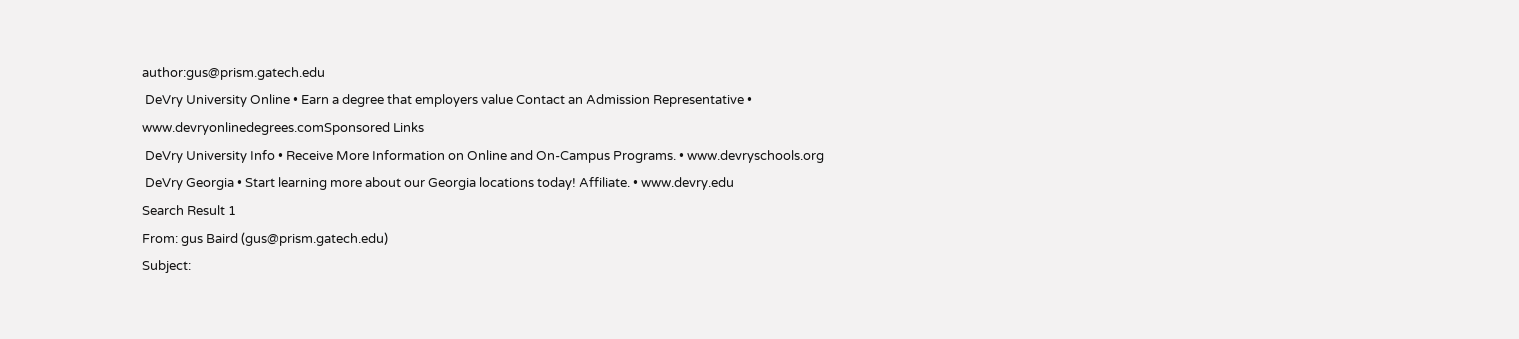author:gus@prism.gatech.edu
 DeVry University Online • Earn a degree that employers value Contact an Admission Representative • www.devryonlinedegrees.comSponsored Links
 DeVry University Info • Receive More Information on Online and On-Campus Programs. • www.devryschools.org
 DeVry Georgia • Start learning more about our Georgia locations today! Affiliate. • www.devry.edu
Search Result 1
From: gus Baird (gus@prism.gatech.edu)
Subject: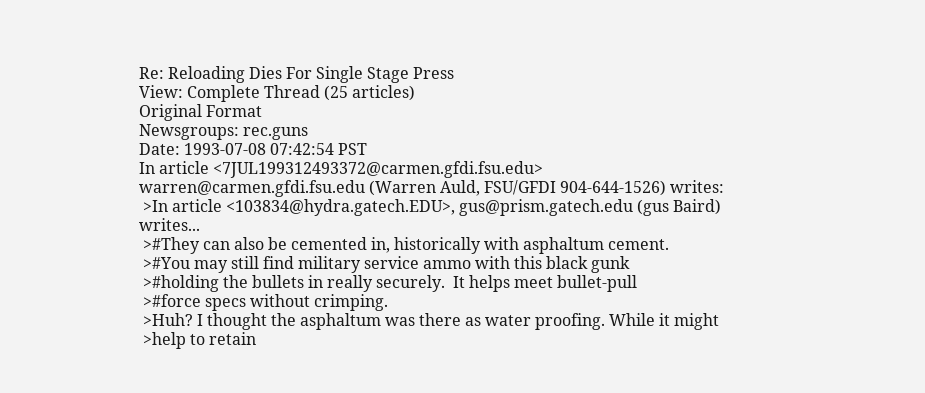Re: Reloading Dies For Single Stage Press
View: Complete Thread (25 articles)
Original Format
Newsgroups: rec.guns
Date: 1993-07-08 07:42:54 PST
In article <7JUL199312493372@carmen.gfdi.fsu.edu> warren@carmen.gfdi.fsu.edu (Warren Auld, FSU/GFDI 904-644-1526) writes:
 >In article <103834@hydra.gatech.EDU>, gus@prism.gatech.edu (gus Baird) writes...
 >#They can also be cemented in, historically with asphaltum cement.
 >#You may still find military service ammo with this black gunk
 >#holding the bullets in really securely.  It helps meet bullet-pull
 >#force specs without crimping.
 >Huh? I thought the asphaltum was there as water proofing. While it might
 >help to retain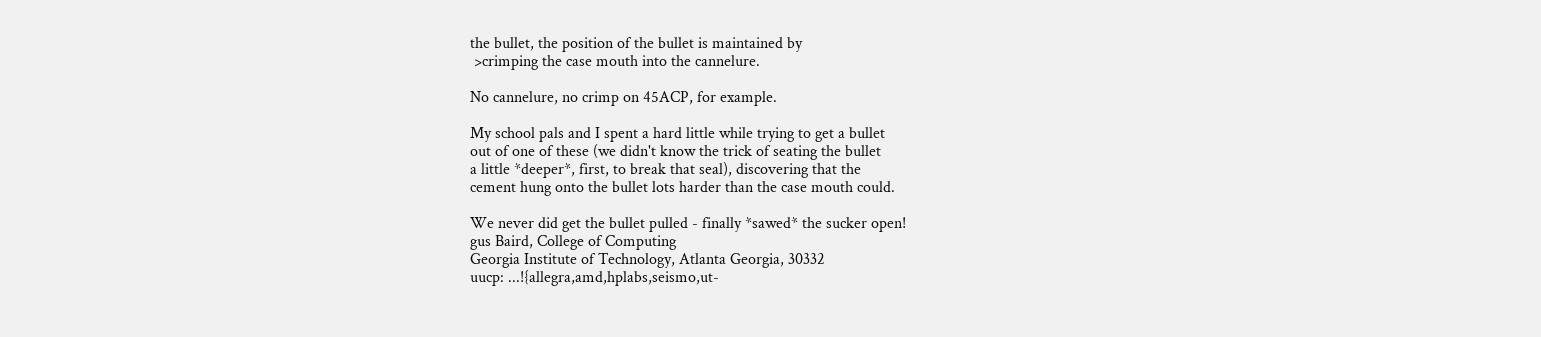the bullet, the position of the bullet is maintained by
 >crimping the case mouth into the cannelure.

No cannelure, no crimp on 45ACP, for example.

My school pals and I spent a hard little while trying to get a bullet
out of one of these (we didn't know the trick of seating the bullet
a little *deeper*, first, to break that seal), discovering that the
cement hung onto the bullet lots harder than the case mouth could.

We never did get the bullet pulled - finally *sawed* the sucker open!
gus Baird, College of Computing
Georgia Institute of Technology, Atlanta Georgia, 30332
uucp: ...!{allegra,amd,hplabs,seismo,ut-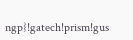ngp}!gatech!prism!gus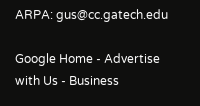ARPA: gus@cc.gatech.edu

Google Home - Advertise with Us - Business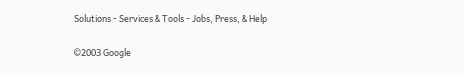Solutions - Services & Tools - Jobs, Press, & Help

©2003 Google